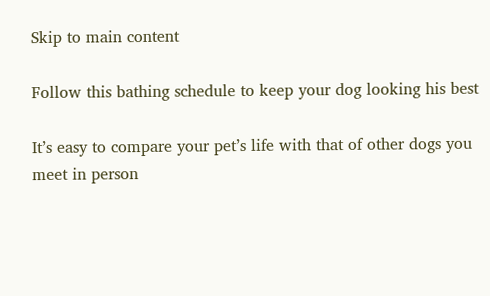Skip to main content

Follow this bathing schedule to keep your dog looking his best

It’s easy to compare your pet’s life with that of other dogs you meet in person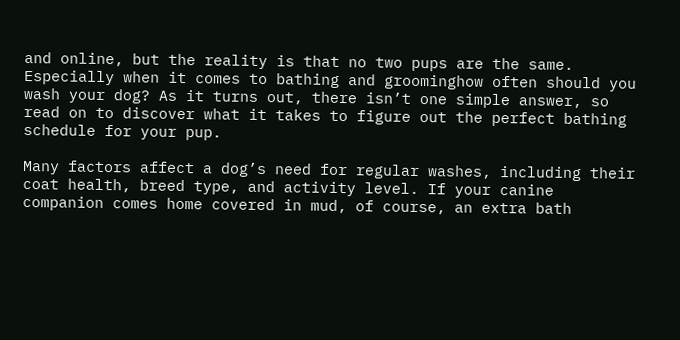and online, but the reality is that no two pups are the same. Especially when it comes to bathing and groominghow often should you wash your dog? As it turns out, there isn’t one simple answer, so read on to discover what it takes to figure out the perfect bathing schedule for your pup.

Many factors affect a dog’s need for regular washes, including their coat health, breed type, and activity level. If your canine companion comes home covered in mud, of course, an extra bath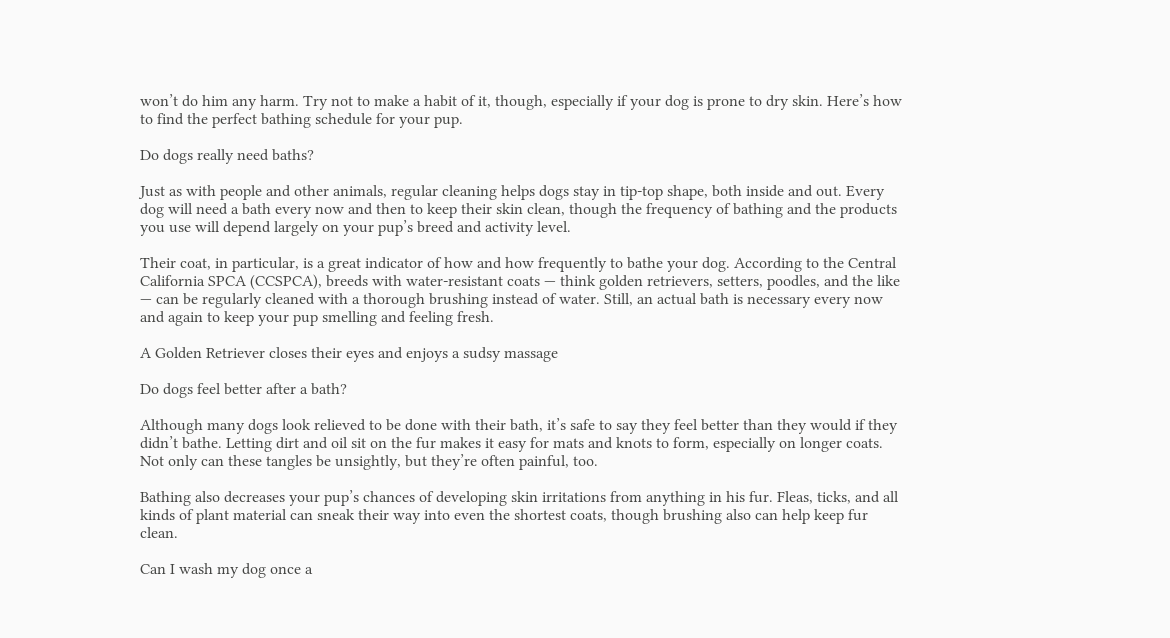won’t do him any harm. Try not to make a habit of it, though, especially if your dog is prone to dry skin. Here’s how to find the perfect bathing schedule for your pup.

Do dogs really need baths?

Just as with people and other animals, regular cleaning helps dogs stay in tip-top shape, both inside and out. Every dog will need a bath every now and then to keep their skin clean, though the frequency of bathing and the products you use will depend largely on your pup’s breed and activity level.

Their coat, in particular, is a great indicator of how and how frequently to bathe your dog. According to the Central California SPCA (CCSPCA), breeds with water-resistant coats — think golden retrievers, setters, poodles, and the like — can be regularly cleaned with a thorough brushing instead of water. Still, an actual bath is necessary every now and again to keep your pup smelling and feeling fresh.

A Golden Retriever closes their eyes and enjoys a sudsy massage

Do dogs feel better after a bath?

Although many dogs look relieved to be done with their bath, it’s safe to say they feel better than they would if they didn’t bathe. Letting dirt and oil sit on the fur makes it easy for mats and knots to form, especially on longer coats. Not only can these tangles be unsightly, but they’re often painful, too.

Bathing also decreases your pup’s chances of developing skin irritations from anything in his fur. Fleas, ticks, and all kinds of plant material can sneak their way into even the shortest coats, though brushing also can help keep fur clean.

Can I wash my dog once a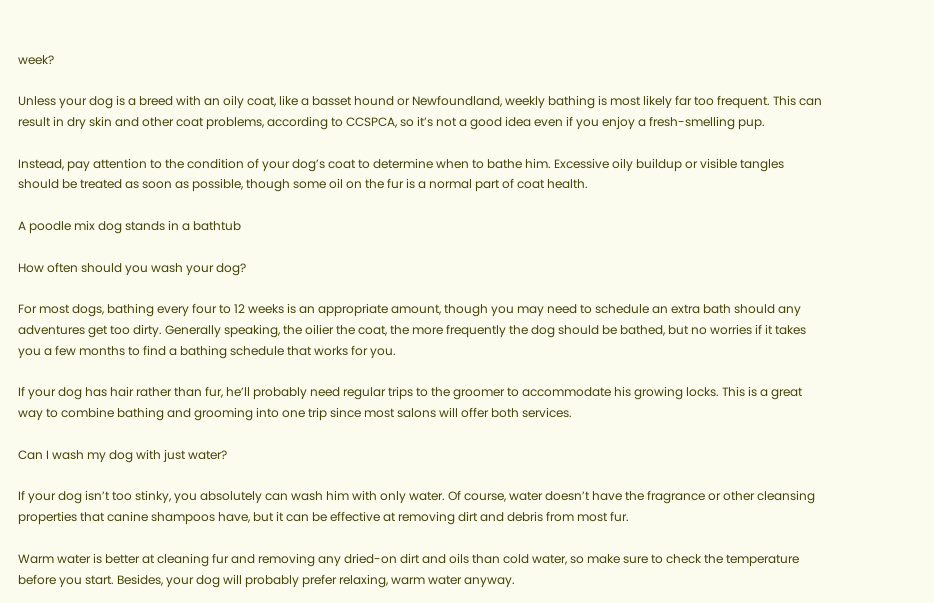week?

Unless your dog is a breed with an oily coat, like a basset hound or Newfoundland, weekly bathing is most likely far too frequent. This can result in dry skin and other coat problems, according to CCSPCA, so it’s not a good idea even if you enjoy a fresh-smelling pup.

Instead, pay attention to the condition of your dog’s coat to determine when to bathe him. Excessive oily buildup or visible tangles should be treated as soon as possible, though some oil on the fur is a normal part of coat health.

A poodle mix dog stands in a bathtub

How often should you wash your dog?

For most dogs, bathing every four to 12 weeks is an appropriate amount, though you may need to schedule an extra bath should any adventures get too dirty. Generally speaking, the oilier the coat, the more frequently the dog should be bathed, but no worries if it takes you a few months to find a bathing schedule that works for you.

If your dog has hair rather than fur, he’ll probably need regular trips to the groomer to accommodate his growing locks. This is a great way to combine bathing and grooming into one trip since most salons will offer both services.

Can I wash my dog with just water?

If your dog isn’t too stinky, you absolutely can wash him with only water. Of course, water doesn’t have the fragrance or other cleansing properties that canine shampoos have, but it can be effective at removing dirt and debris from most fur.

Warm water is better at cleaning fur and removing any dried-on dirt and oils than cold water, so make sure to check the temperature before you start. Besides, your dog will probably prefer relaxing, warm water anyway.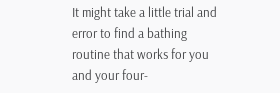It might take a little trial and error to find a bathing routine that works for you and your four-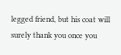legged friend, but his coat will surely thank you once you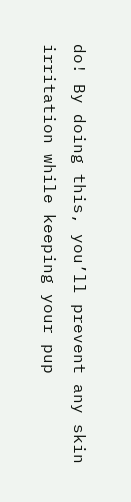do! By doing this, you’ll prevent any skin irritation while keeping your pup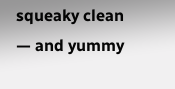squeaky clean — and yummy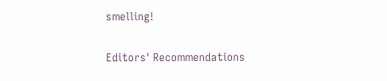smelling!

Editors' Recommendations